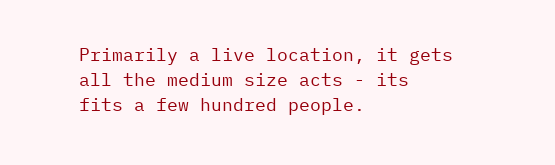Primarily a live location, it gets all the medium size acts - its fits a few hundred people.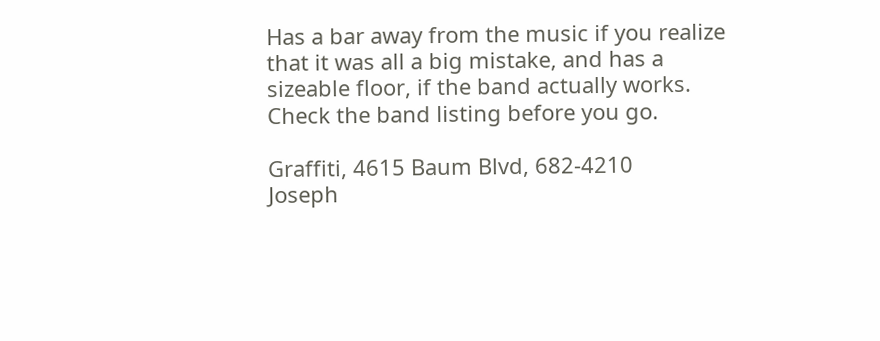Has a bar away from the music if you realize that it was all a big mistake, and has a sizeable floor, if the band actually works. Check the band listing before you go.

Graffiti, 4615 Baum Blvd, 682-4210
Joseph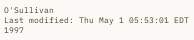O'Sullivan
Last modified: Thu May 1 05:53:01 EDT 1997